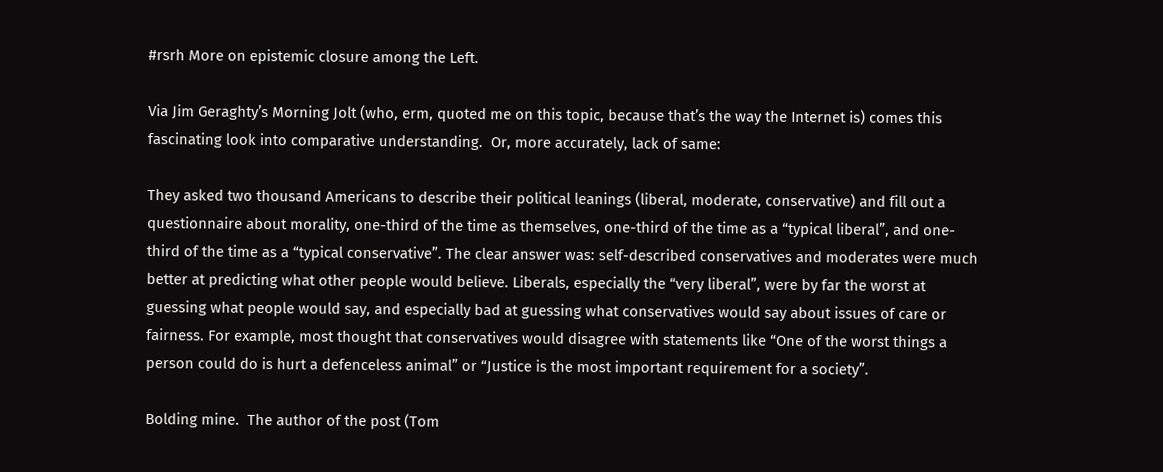#rsrh More on epistemic closure among the Left.

Via Jim Geraghty’s Morning Jolt (who, erm, quoted me on this topic, because that’s the way the Internet is) comes this fascinating look into comparative understanding.  Or, more accurately, lack of same:

They asked two thousand Americans to describe their political leanings (liberal, moderate, conservative) and fill out a questionnaire about morality, one-third of the time as themselves, one-third of the time as a “typical liberal”, and one-third of the time as a “typical conservative”. The clear answer was: self-described conservatives and moderates were much better at predicting what other people would believe. Liberals, especially the “very liberal”, were by far the worst at guessing what people would say, and especially bad at guessing what conservatives would say about issues of care or fairness. For example, most thought that conservatives would disagree with statements like “One of the worst things a person could do is hurt a defenceless animal” or “Justice is the most important requirement for a society”.

Bolding mine.  The author of the post (Tom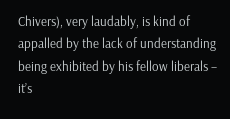Chivers), very laudably, is kind of appalled by the lack of understanding being exhibited by his fellow liberals – it’s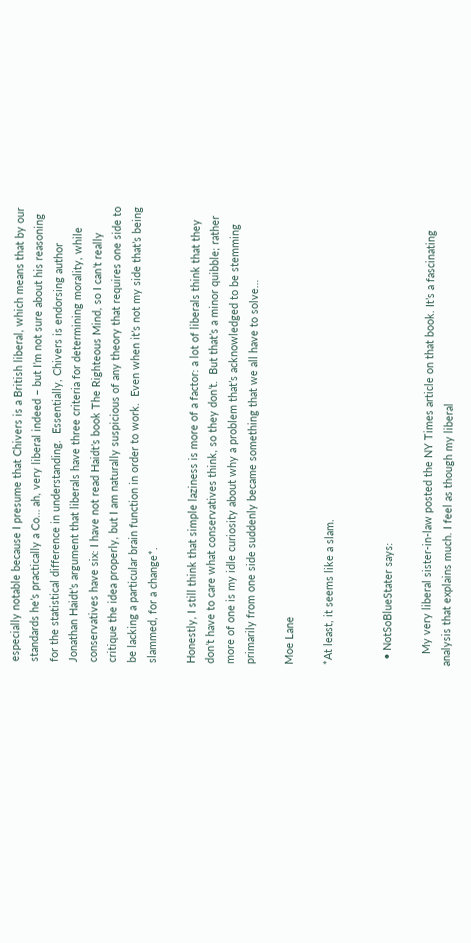especially notable because I presume that Chivers is a British liberal, which means that by our standards he’s practically a Co… ah, very liberal indeed – but I’m not sure about his reasoning for the statistical difference in understanding.  Essentially, Chivers is endorsing author Jonathan Haidt’s argument that liberals have three criteria for determining morality, while conservatives have six: I have not read Haidt’s book The Righteous Mind, so I can’t really critique the idea properly, but I am naturally suspicious of any theory that requires one side to be lacking a particular brain function in order to work.  Even when it’s not my side that’s being slammed, for a change*.

Honestly, I still think that simple laziness is more of a factor: a lot of liberals think that they don’t have to care what conservatives think, so they don’t.  But that’s a minor quibble; rather more of one is my idle curiosity about why a problem that’s acknowledged to be stemming primarily from one side suddenly became something that we all have to solve…

Moe Lane

*At least, it seems like a slam.


  • NotSoBlueStater says:

    My very liberal sister-in-law posted the NY Times article on that book. It’s a fascinating analysis that explains much. I feel as though my liberal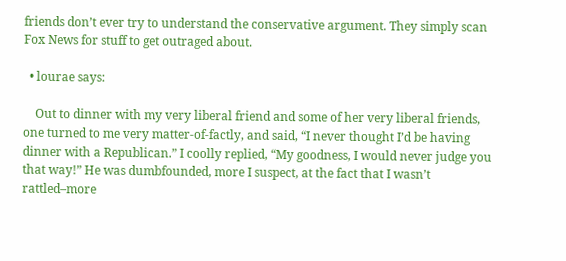friends don’t ever try to understand the conservative argument. They simply scan Fox News for stuff to get outraged about.

  • lourae says:

    Out to dinner with my very liberal friend and some of her very liberal friends, one turned to me very matter-of-factly, and said, “I never thought I’d be having dinner with a Republican.” I coolly replied, “My goodness, I would never judge you that way!” He was dumbfounded, more I suspect, at the fact that I wasn’t rattled–more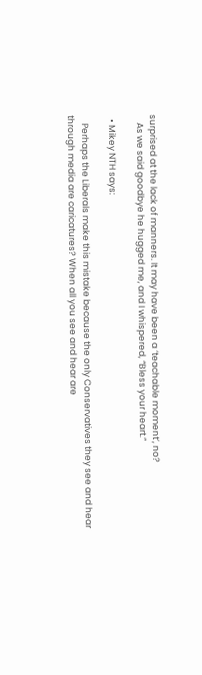surprised at the lack of manners. It may have been a ‘teachable moment’, no?
    As we said goodbye he hugged me, and I whispered, “Bless your heart.”

  • Mikey NTH says:

    Perhaps the Liberals make this mistake because the only Conservatives they see and hear through media are caricatures? When all you see and hear are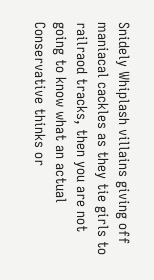Snidely Whiplash villains giving off maniacal cackles as they tie girls to railraod tracks, then you are not going to know what an actual Conservative thinks or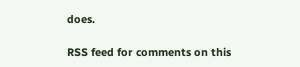does.

RSS feed for comments on this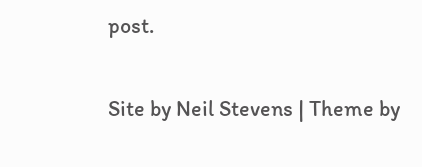post.

Site by Neil Stevens | Theme by